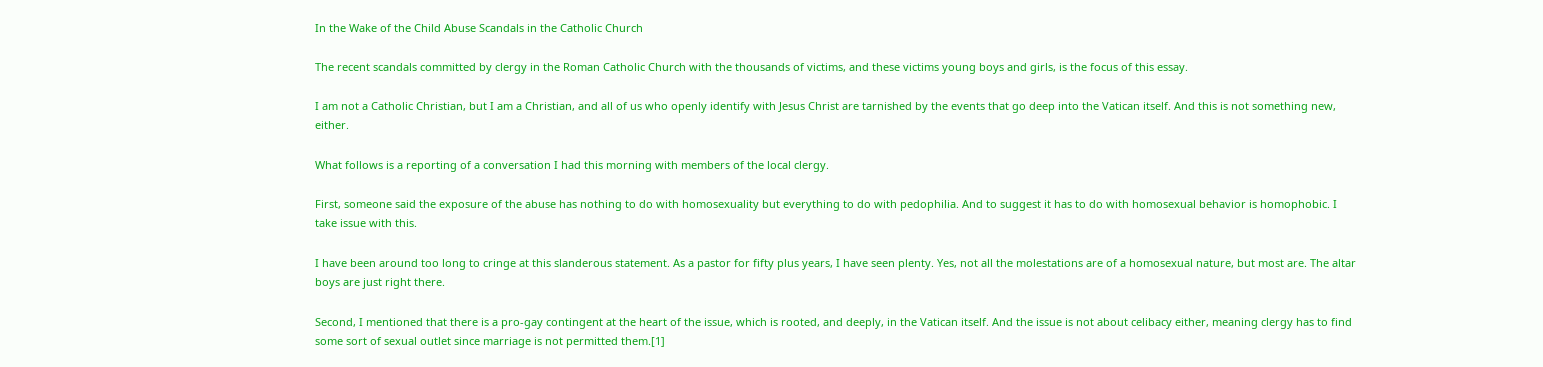In the Wake of the Child Abuse Scandals in the Catholic Church

The recent scandals committed by clergy in the Roman Catholic Church with the thousands of victims, and these victims young boys and girls, is the focus of this essay.

I am not a Catholic Christian, but I am a Christian, and all of us who openly identify with Jesus Christ are tarnished by the events that go deep into the Vatican itself. And this is not something new, either.

What follows is a reporting of a conversation I had this morning with members of the local clergy.

First, someone said the exposure of the abuse has nothing to do with homosexuality but everything to do with pedophilia. And to suggest it has to do with homosexual behavior is homophobic. I take issue with this.

I have been around too long to cringe at this slanderous statement. As a pastor for fifty plus years, I have seen plenty. Yes, not all the molestations are of a homosexual nature, but most are. The altar boys are just right there.

Second, I mentioned that there is a pro-gay contingent at the heart of the issue, which is rooted, and deeply, in the Vatican itself. And the issue is not about celibacy either, meaning clergy has to find some sort of sexual outlet since marriage is not permitted them.[1]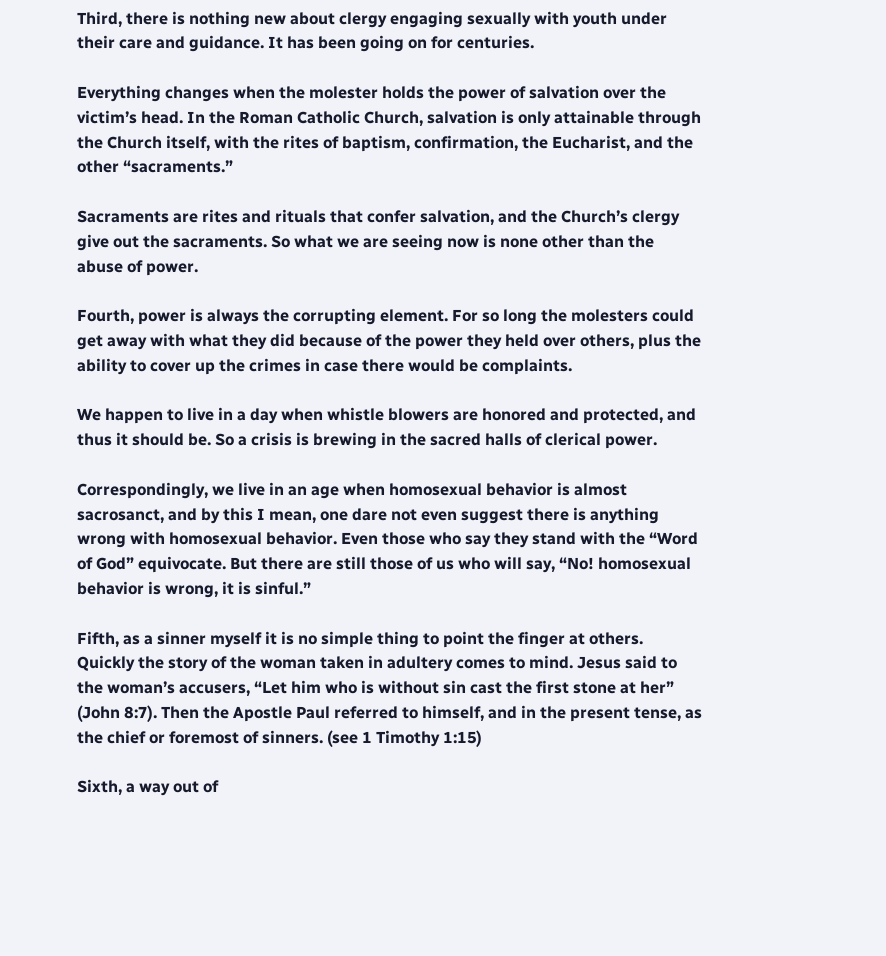Third, there is nothing new about clergy engaging sexually with youth under their care and guidance. It has been going on for centuries.

Everything changes when the molester holds the power of salvation over the victim’s head. In the Roman Catholic Church, salvation is only attainable through the Church itself, with the rites of baptism, confirmation, the Eucharist, and the other “sacraments.”

Sacraments are rites and rituals that confer salvation, and the Church’s clergy give out the sacraments. So what we are seeing now is none other than the abuse of power.

Fourth, power is always the corrupting element. For so long the molesters could get away with what they did because of the power they held over others, plus the ability to cover up the crimes in case there would be complaints.

We happen to live in a day when whistle blowers are honored and protected, and thus it should be. So a crisis is brewing in the sacred halls of clerical power.

Correspondingly, we live in an age when homosexual behavior is almost sacrosanct, and by this I mean, one dare not even suggest there is anything wrong with homosexual behavior. Even those who say they stand with the “Word of God” equivocate. But there are still those of us who will say, “No! homosexual behavior is wrong, it is sinful.”

Fifth, as a sinner myself it is no simple thing to point the finger at others. Quickly the story of the woman taken in adultery comes to mind. Jesus said to the woman’s accusers, “Let him who is without sin cast the first stone at her” (John 8:7). Then the Apostle Paul referred to himself, and in the present tense, as the chief or foremost of sinners. (see 1 Timothy 1:15)

Sixth, a way out of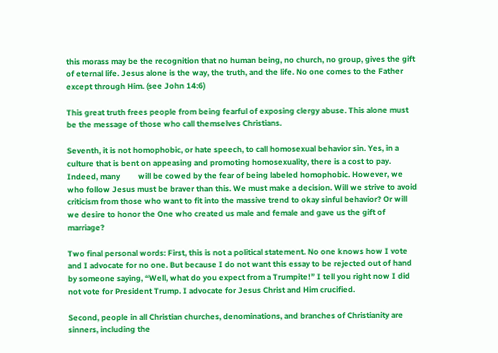this morass may be the recognition that no human being, no church, no group, gives the gift of eternal life. Jesus alone is the way, the truth, and the life. No one comes to the Father except through Him. (see John 14:6)

This great truth frees people from being fearful of exposing clergy abuse. This alone must be the message of those who call themselves Christians.

Seventh, it is not homophobic, or hate speech, to call homosexual behavior sin. Yes, in a culture that is bent on appeasing and promoting homosexuality, there is a cost to pay. Indeed, many         will be cowed by the fear of being labeled homophobic. However, we who follow Jesus must be braver than this. We must make a decision. Will we strive to avoid criticism from those who want to fit into the massive trend to okay sinful behavior? Or will we desire to honor the One who created us male and female and gave us the gift of marriage?

Two final personal words: First, this is not a political statement. No one knows how I vote and I advocate for no one. But because I do not want this essay to be rejected out of hand by someone saying, “Well, what do you expect from a Trumpite!” I tell you right now I did not vote for President Trump. I advocate for Jesus Christ and Him crucified.

Second, people in all Christian churches, denominations, and branches of Christianity are sinners, including the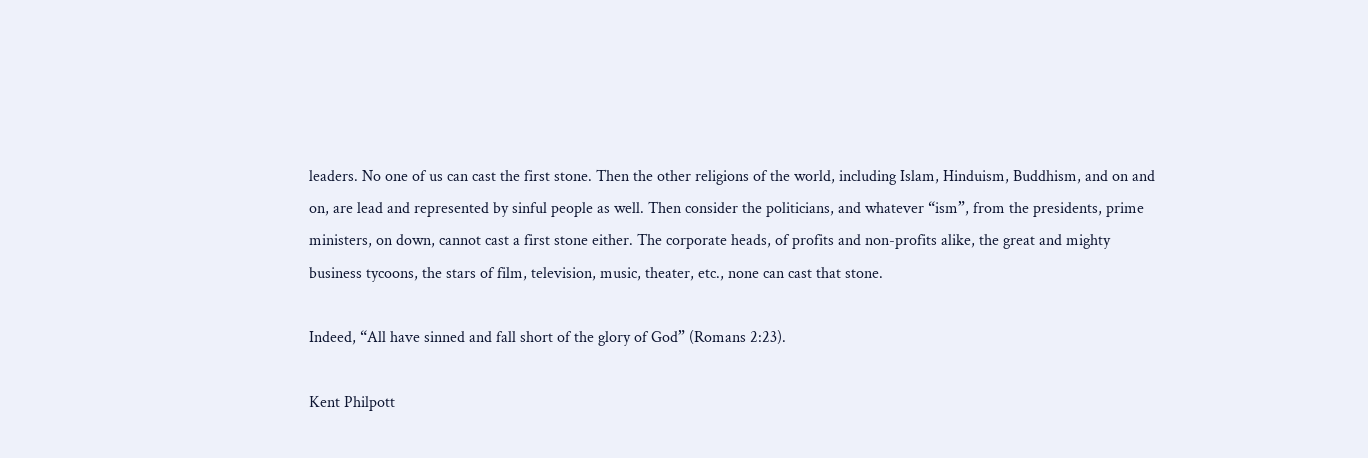leaders. No one of us can cast the first stone. Then the other religions of the world, including Islam, Hinduism, Buddhism, and on and on, are lead and represented by sinful people as well. Then consider the politicians, and whatever “ism”, from the presidents, prime ministers, on down, cannot cast a first stone either. The corporate heads, of profits and non-profits alike, the great and mighty business tycoons, the stars of film, television, music, theater, etc., none can cast that stone.

Indeed, “All have sinned and fall short of the glory of God” (Romans 2:23).

Kent Philpott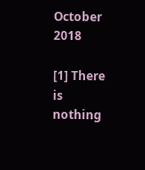October 2018

[1] There is nothing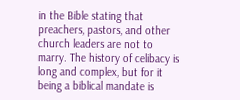in the Bible stating that preachers, pastors, and other church leaders are not to marry. The history of celibacy is long and complex, but for it being a biblical mandate is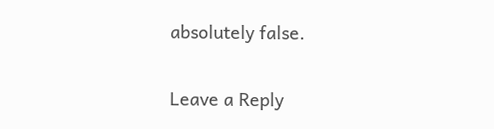absolutely false.

Leave a Reply